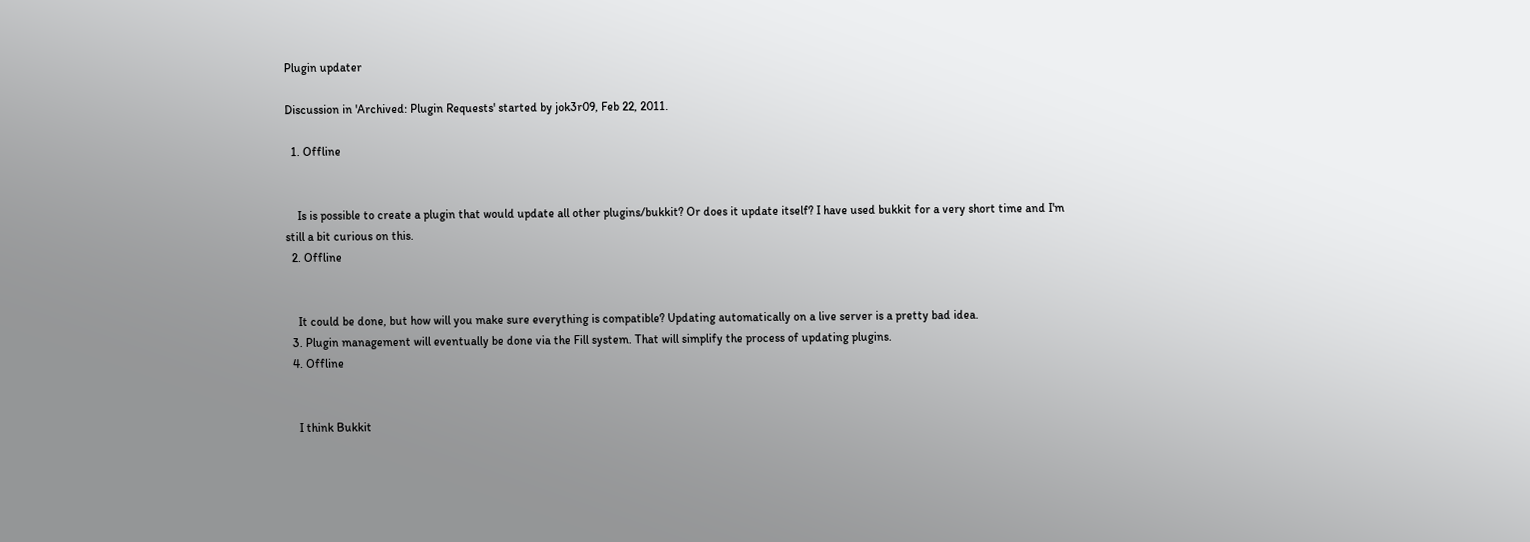Plugin updater

Discussion in 'Archived: Plugin Requests' started by jok3r09, Feb 22, 2011.

  1. Offline


    Is is possible to create a plugin that would update all other plugins/bukkit? Or does it update itself? I have used bukkit for a very short time and I'm still a bit curious on this.
  2. Offline


    It could be done, but how will you make sure everything is compatible? Updating automatically on a live server is a pretty bad idea.
  3. Plugin management will eventually be done via the Fill system. That will simplify the process of updating plugins.
  4. Offline


    I think Bukkit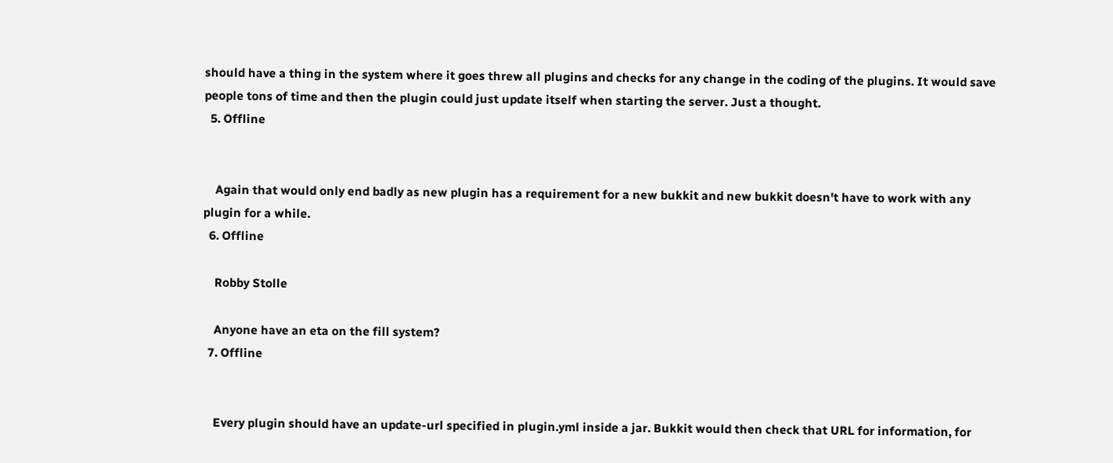should have a thing in the system where it goes threw all plugins and checks for any change in the coding of the plugins. It would save people tons of time and then the plugin could just update itself when starting the server. Just a thought.
  5. Offline


    Again that would only end badly as new plugin has a requirement for a new bukkit and new bukkit doesn't have to work with any plugin for a while.
  6. Offline

    Robby Stolle

    Anyone have an eta on the fill system?
  7. Offline


    Every plugin should have an update-url specified in plugin.yml inside a jar. Bukkit would then check that URL for information, for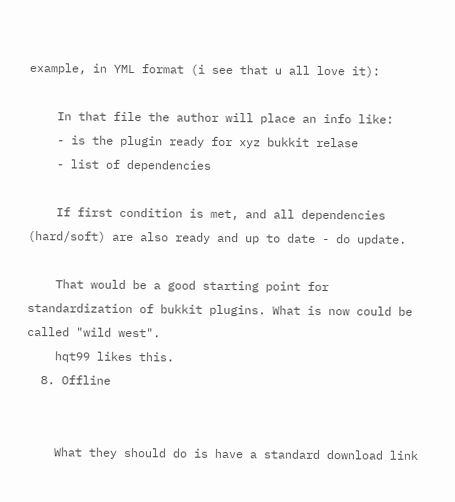example, in YML format (i see that u all love it):

    In that file the author will place an info like:
    - is the plugin ready for xyz bukkit relase
    - list of dependencies

    If first condition is met, and all dependencies (hard/soft) are also ready and up to date - do update.

    That would be a good starting point for standardization of bukkit plugins. What is now could be called "wild west".
    hqt99 likes this.
  8. Offline


    What they should do is have a standard download link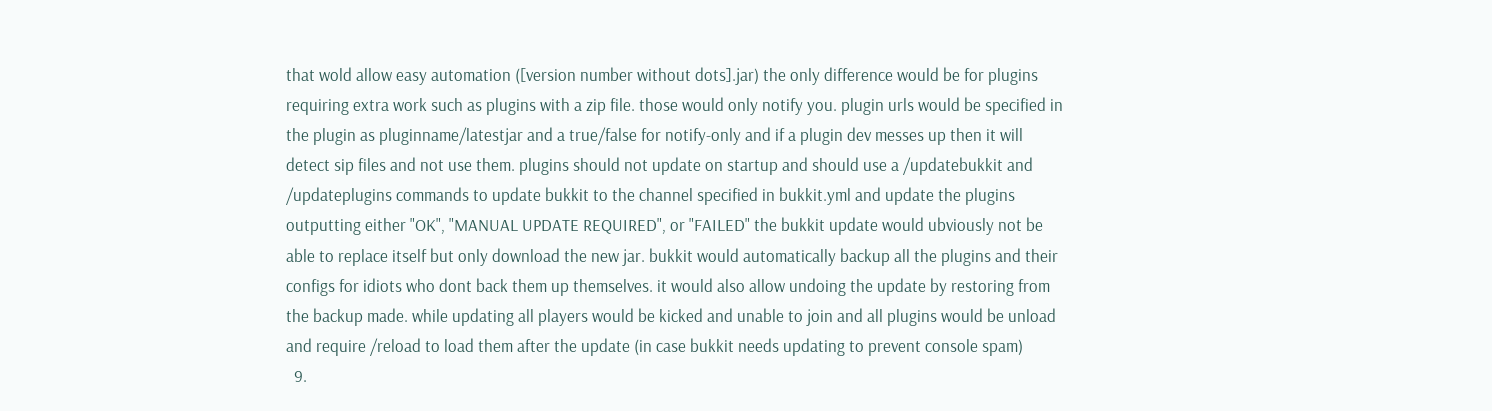that wold allow easy automation ([version number without dots].jar) the only difference would be for plugins requiring extra work such as plugins with a zip file. those would only notify you. plugin urls would be specified in the plugin as pluginname/latestjar and a true/false for notify-only and if a plugin dev messes up then it will detect sip files and not use them. plugins should not update on startup and should use a /updatebukkit and /updateplugins commands to update bukkit to the channel specified in bukkit.yml and update the plugins outputting either "OK", "MANUAL UPDATE REQUIRED", or "FAILED" the bukkit update would ubviously not be able to replace itself but only download the new jar. bukkit would automatically backup all the plugins and their configs for idiots who dont back them up themselves. it would also allow undoing the update by restoring from the backup made. while updating all players would be kicked and unable to join and all plugins would be unload and require /reload to load them after the update (in case bukkit needs updating to prevent console spam)
  9.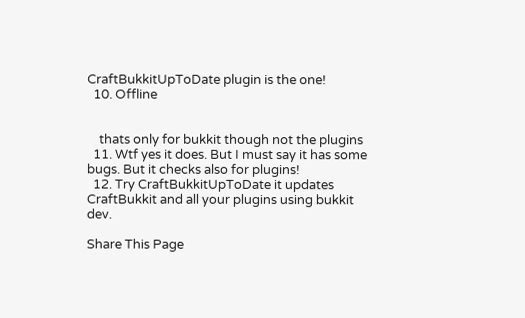CraftBukkitUpToDate plugin is the one!
  10. Offline


    thats only for bukkit though not the plugins
  11. Wtf yes it does. But I must say it has some bugs. But it checks also for plugins!
  12. Try CraftBukkitUpToDate it updates CraftBukkit and all your plugins using bukkit dev.

Share This Page